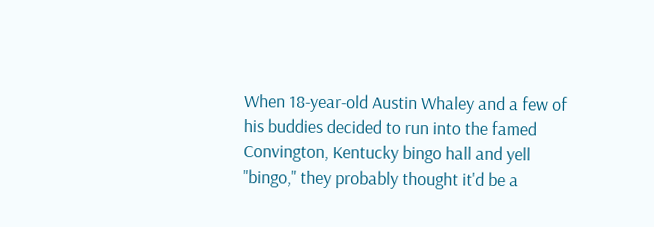When 18-year-old Austin Whaley and a few of his buddies decided to run into the famed Convington, Kentucky bingo hall and yell "bingo," they probably thought it'd be a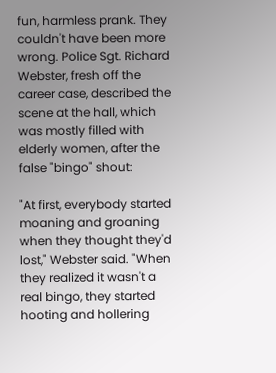fun, harmless prank. They couldn't have been more wrong. Police Sgt. Richard Webster, fresh off the career case, described the scene at the hall, which was mostly filled with elderly women, after the false "bingo" shout:

"At first, everybody started moaning and groaning when they thought they'd lost," Webster said. "When they realized it wasn't a real bingo, they started hooting and hollering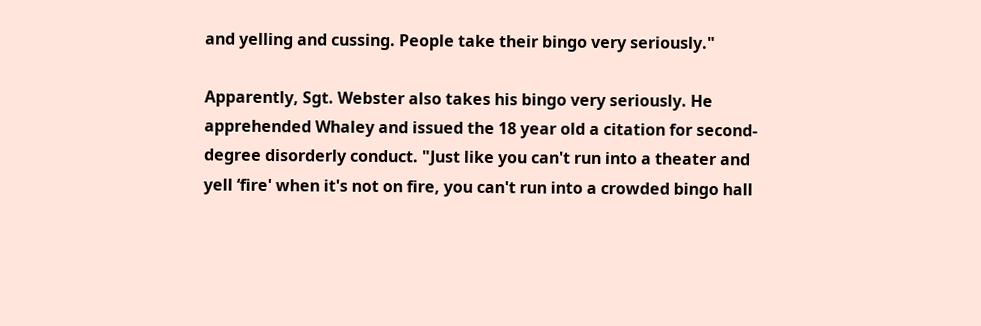and yelling and cussing. People take their bingo very seriously."

Apparently, Sgt. Webster also takes his bingo very seriously. He apprehended Whaley and issued the 18 year old a citation for second-degree disorderly conduct. "Just like you can't run into a theater and yell ‘fire' when it's not on fire, you can't run into a crowded bingo hall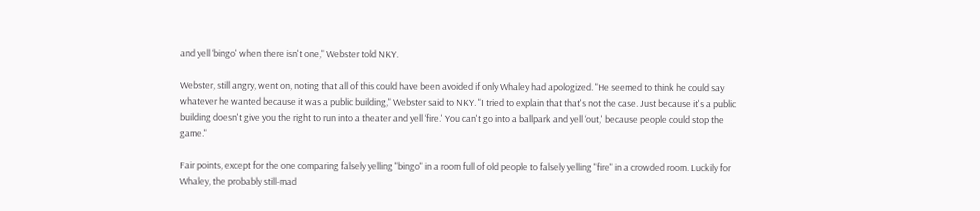and yell ‘bingo' when there isn't one," Webster told NKY.

Webster, still angry, went on, noting that all of this could have been avoided if only Whaley had apologized. "He seemed to think he could say whatever he wanted because it was a public building," Webster said to NKY. "I tried to explain that that's not the case. Just because it's a public building doesn't give you the right to run into a theater and yell ‘fire.' You can't go into a ballpark and yell ‘out,' because people could stop the game."

Fair points, except for the one comparing falsely yelling "bingo" in a room full of old people to falsely yelling "fire" in a crowded room. Luckily for Whaley, the probably still-mad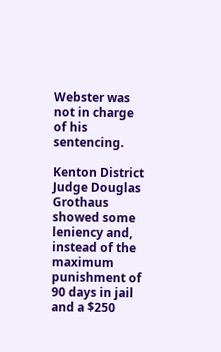Webster was not in charge of his sentencing.

Kenton District Judge Douglas Grothaus showed some leniency and, instead of the maximum punishment of 90 days in jail and a $250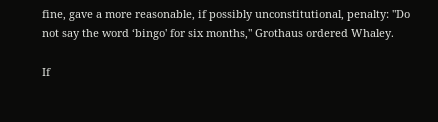fine, gave a more reasonable, if possibly unconstitutional, penalty: "Do not say the word ‘bingo' for six months," Grothaus ordered Whaley.

If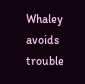Whaley avoids trouble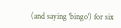(and saying 'bingo') for six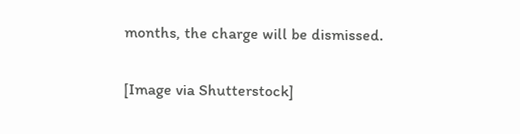months, the charge will be dismissed.

[Image via Shutterstock]